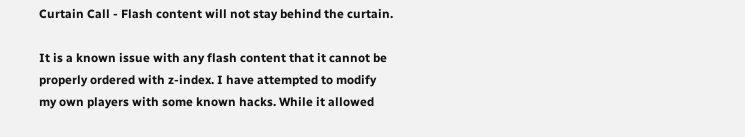Curtain Call - Flash content will not stay behind the curtain.

It is a known issue with any flash content that it cannot be properly ordered with z-index. I have attempted to modify my own players with some known hacks. While it allowed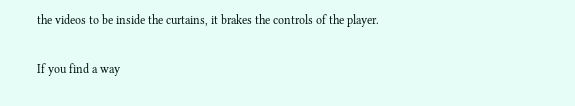the videos to be inside the curtains, it brakes the controls of the player.

If you find a way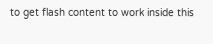to get flash content to work inside this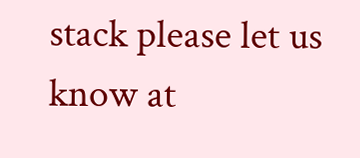stack please let us know at